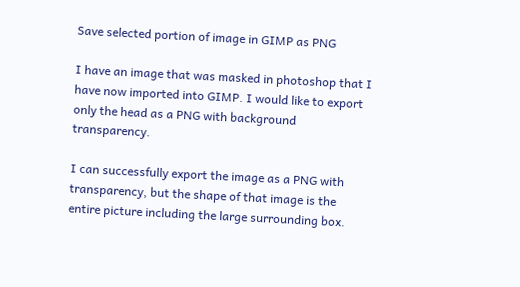Save selected portion of image in GIMP as PNG

I have an image that was masked in photoshop that I have now imported into GIMP. I would like to export only the head as a PNG with background transparency.

I can successfully export the image as a PNG with transparency, but the shape of that image is the entire picture including the large surrounding box.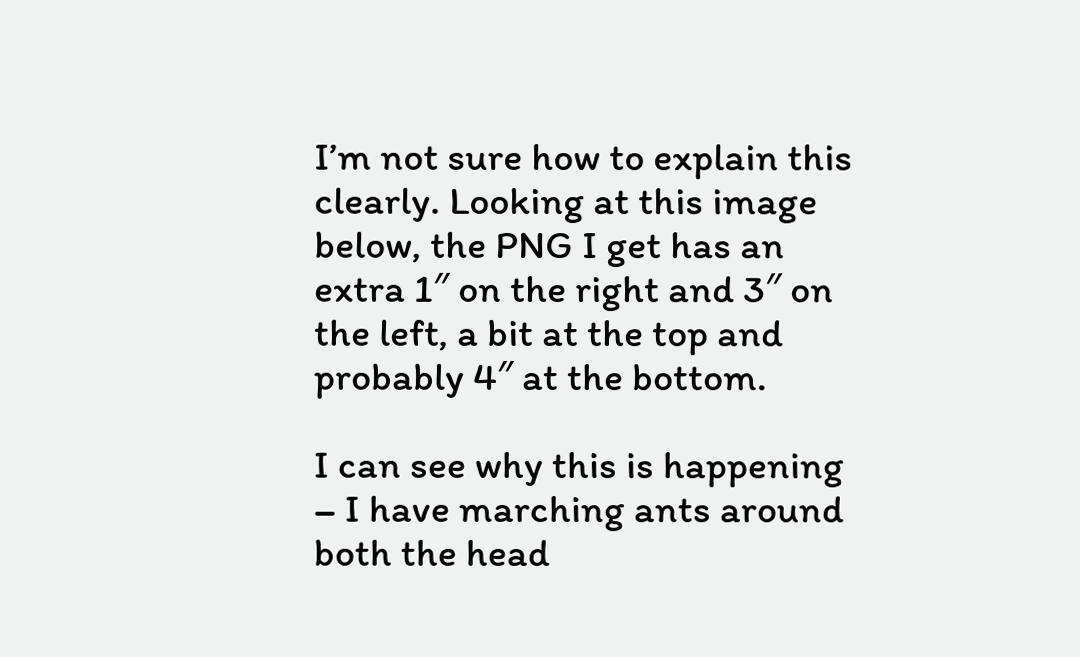I’m not sure how to explain this clearly. Looking at this image below, the PNG I get has an extra 1″ on the right and 3″ on the left, a bit at the top and probably 4″ at the bottom.

I can see why this is happening – I have marching ants around both the head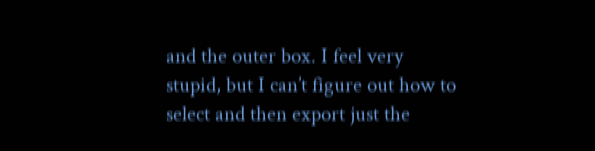and the outer box. I feel very stupid, but I can’t figure out how to select and then export just the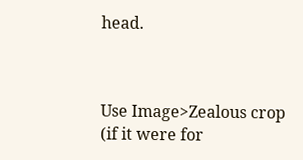head.



Use Image>Zealous crop (if it were for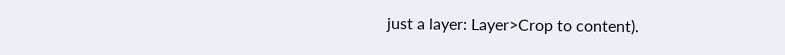just a layer: Layer>Crop to content).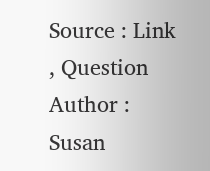Source : Link , Question Author : Susan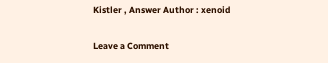Kistler , Answer Author : xenoid

Leave a Comment